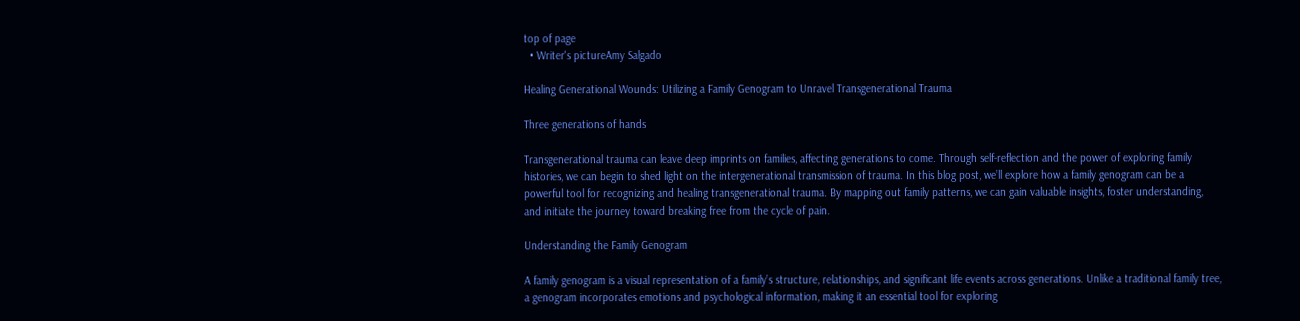top of page
  • Writer's pictureAmy Salgado

Healing Generational Wounds: Utilizing a Family Genogram to Unravel Transgenerational Trauma

Three generations of hands

Transgenerational trauma can leave deep imprints on families, affecting generations to come. Through self-reflection and the power of exploring family histories, we can begin to shed light on the intergenerational transmission of trauma. In this blog post, we’ll explore how a family genogram can be a powerful tool for recognizing and healing transgenerational trauma. By mapping out family patterns, we can gain valuable insights, foster understanding, and initiate the journey toward breaking free from the cycle of pain.

Understanding the Family Genogram

A family genogram is a visual representation of a family’s structure, relationships, and significant life events across generations. Unlike a traditional family tree, a genogram incorporates emotions and psychological information, making it an essential tool for exploring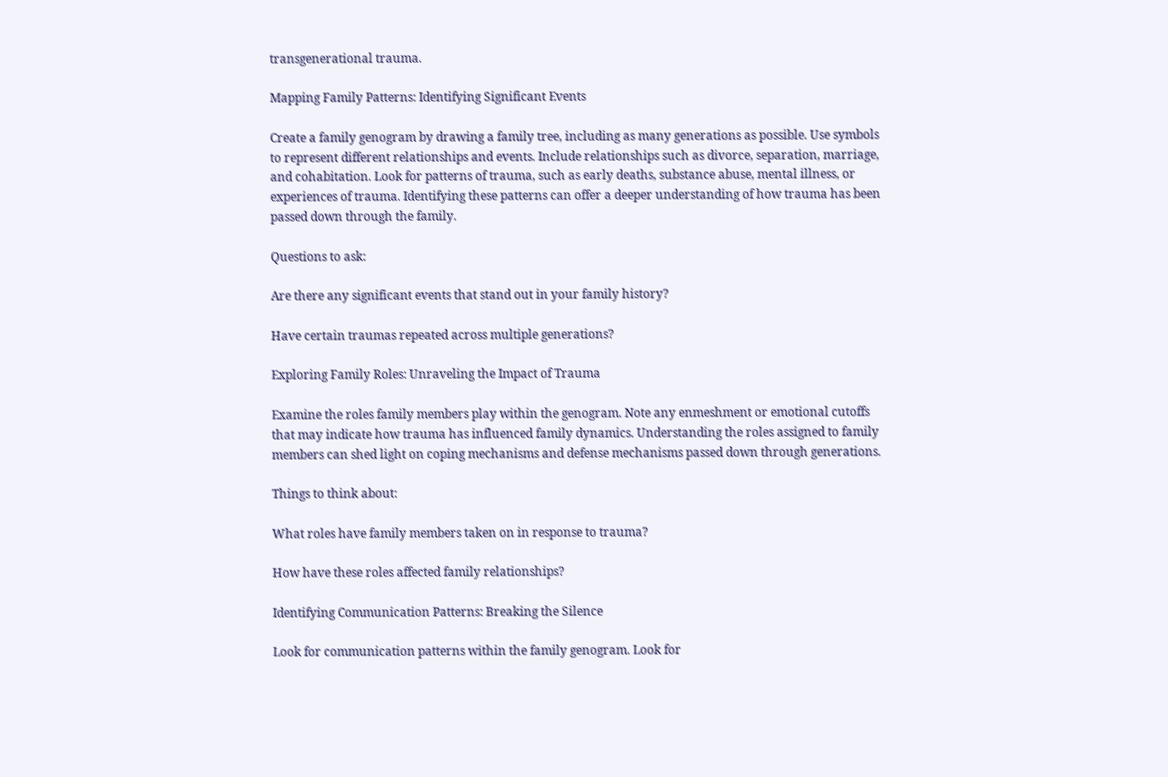transgenerational trauma.

Mapping Family Patterns: Identifying Significant Events

Create a family genogram by drawing a family tree, including as many generations as possible. Use symbols to represent different relationships and events. Include relationships such as divorce, separation, marriage, and cohabitation. Look for patterns of trauma, such as early deaths, substance abuse, mental illness, or experiences of trauma. Identifying these patterns can offer a deeper understanding of how trauma has been passed down through the family.

Questions to ask:

Are there any significant events that stand out in your family history?

Have certain traumas repeated across multiple generations?

Exploring Family Roles: Unraveling the Impact of Trauma

Examine the roles family members play within the genogram. Note any enmeshment or emotional cutoffs that may indicate how trauma has influenced family dynamics. Understanding the roles assigned to family members can shed light on coping mechanisms and defense mechanisms passed down through generations.

Things to think about:

What roles have family members taken on in response to trauma?

How have these roles affected family relationships?

Identifying Communication Patterns: Breaking the Silence

Look for communication patterns within the family genogram. Look for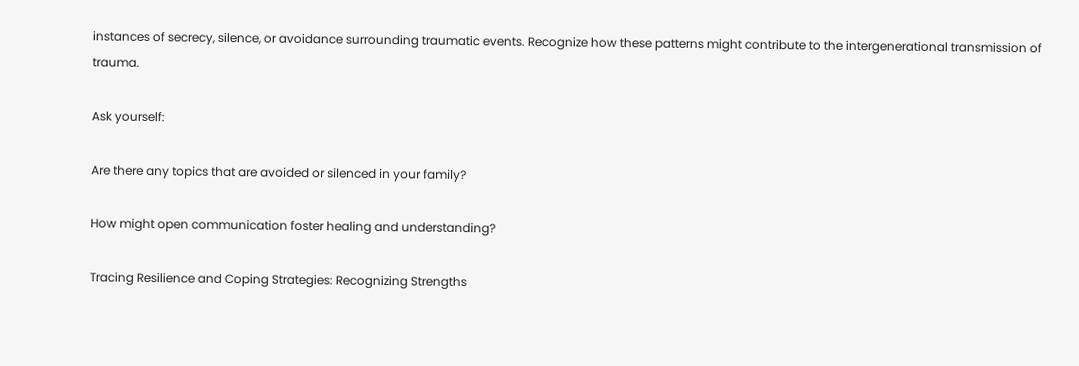instances of secrecy, silence, or avoidance surrounding traumatic events. Recognize how these patterns might contribute to the intergenerational transmission of trauma.

Ask yourself:

Are there any topics that are avoided or silenced in your family?

How might open communication foster healing and understanding?

Tracing Resilience and Coping Strategies: Recognizing Strengths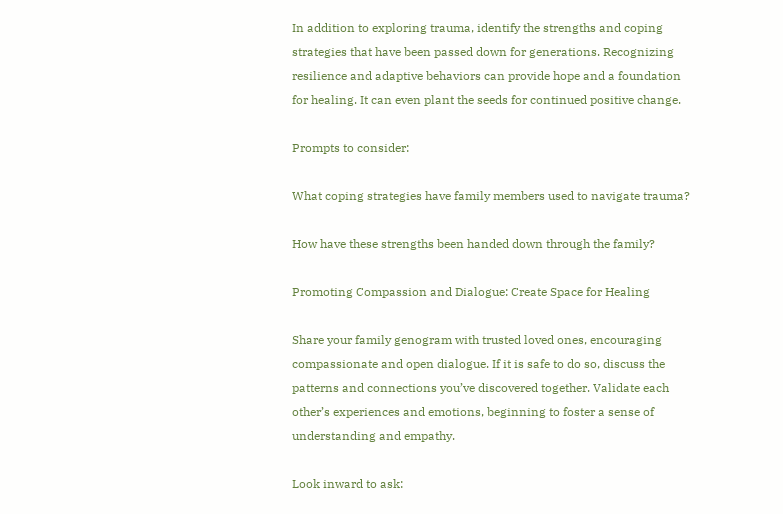In addition to exploring trauma, identify the strengths and coping strategies that have been passed down for generations. Recognizing resilience and adaptive behaviors can provide hope and a foundation for healing. It can even plant the seeds for continued positive change.

Prompts to consider:

What coping strategies have family members used to navigate trauma?

How have these strengths been handed down through the family?

Promoting Compassion and Dialogue: Create Space for Healing

Share your family genogram with trusted loved ones, encouraging compassionate and open dialogue. If it is safe to do so, discuss the patterns and connections you’ve discovered together. Validate each other’s experiences and emotions, beginning to foster a sense of understanding and empathy.

Look inward to ask: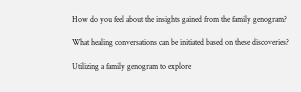How do you feel about the insights gained from the family genogram?

What healing conversations can be initiated based on these discoveries?

Utilizing a family genogram to explore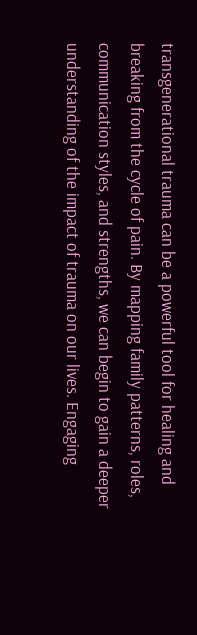transgenerational trauma can be a powerful tool for healing and breaking from the cycle of pain. By mapping family patterns, roles, communication styles, and strengths, we can begin to gain a deeper understanding of the impact of trauma on our lives. Engaging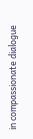in compassionate dialogue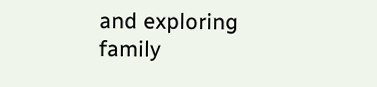and exploring family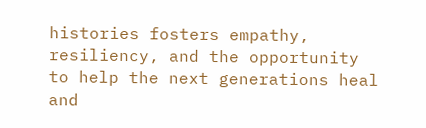histories fosters empathy, resiliency, and the opportunity to help the next generations heal and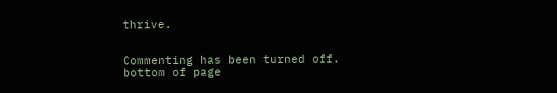thrive.


Commenting has been turned off.
bottom of page